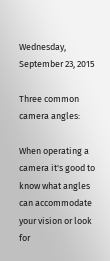Wednesday, September 23, 2015

Three common camera angles:

When operating a camera it's good to know what angles can accommodate your vision or look for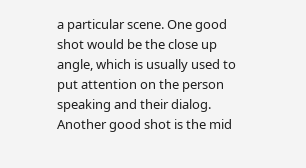a particular scene. One good shot would be the close up angle, which is usually used to put attention on the person speaking and their dialog. Another good shot is the mid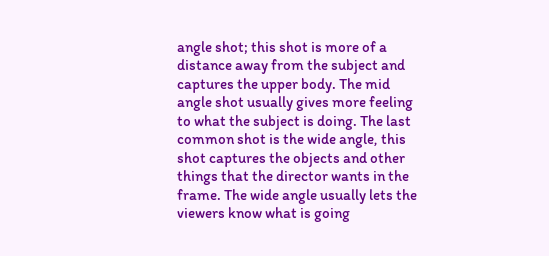angle shot; this shot is more of a distance away from the subject and captures the upper body. The mid angle shot usually gives more feeling to what the subject is doing. The last common shot is the wide angle, this shot captures the objects and other things that the director wants in the frame. The wide angle usually lets the viewers know what is going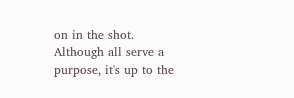on in the shot. Although all serve a purpose, it's up to the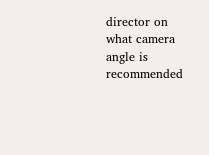director on what camera angle is recommended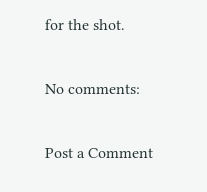for the shot.

No comments:

Post a Comment